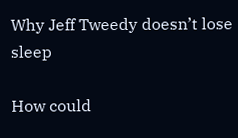Why Jeff Tweedy doesn’t lose sleep

How could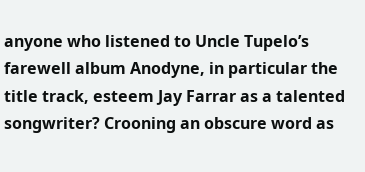anyone who listened to Uncle Tupelo’s farewell album Anodyne, in particular the title track, esteem Jay Farrar as a talented songwriter? Crooning an obscure word as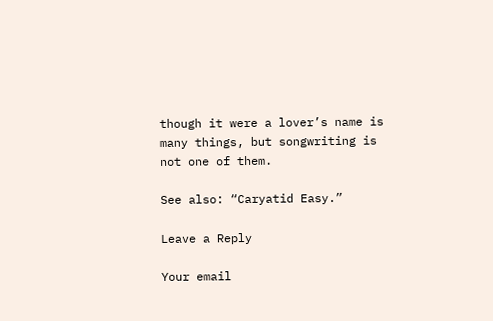though it were a lover’s name is many things, but songwriting is not one of them.

See also: “Caryatid Easy.”

Leave a Reply

Your email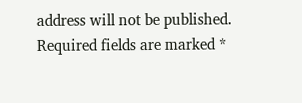address will not be published. Required fields are marked *